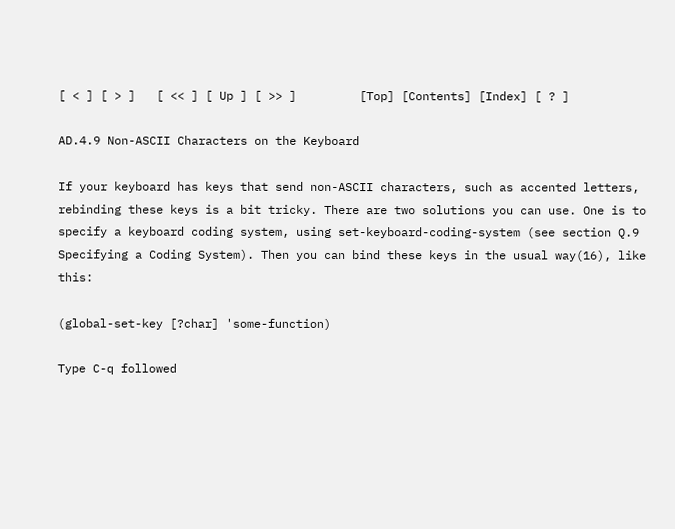[ < ] [ > ]   [ << ] [ Up ] [ >> ]         [Top] [Contents] [Index] [ ? ]

AD.4.9 Non-ASCII Characters on the Keyboard

If your keyboard has keys that send non-ASCII characters, such as accented letters, rebinding these keys is a bit tricky. There are two solutions you can use. One is to specify a keyboard coding system, using set-keyboard-coding-system (see section Q.9 Specifying a Coding System). Then you can bind these keys in the usual way(16), like this:

(global-set-key [?char] 'some-function)

Type C-q followed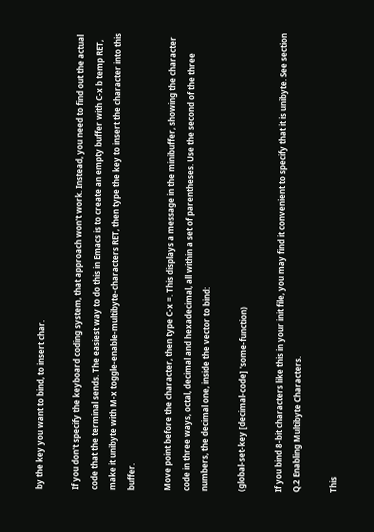by the key you want to bind, to insert char.

If you don't specify the keyboard coding system, that approach won't work. Instead, you need to find out the actual code that the terminal sends. The easiest way to do this in Emacs is to create an empty buffer with C-x b temp RET, make it unibyte with M-x toggle-enable-multibyte-characters RET, then type the key to insert the character into this buffer.

Move point before the character, then type C-x =. This displays a message in the minibuffer, showing the character code in three ways, octal, decimal and hexadecimal, all within a set of parentheses. Use the second of the three numbers, the decimal one, inside the vector to bind:

(global-set-key [decimal-code] 'some-function)

If you bind 8-bit characters like this in your init file, you may find it convenient to specify that it is unibyte. See section Q.2 Enabling Multibyte Characters.

This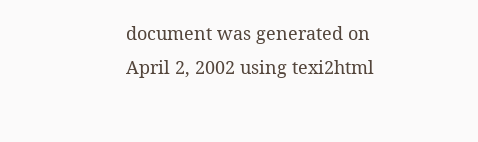document was generated on April 2, 2002 using texi2html